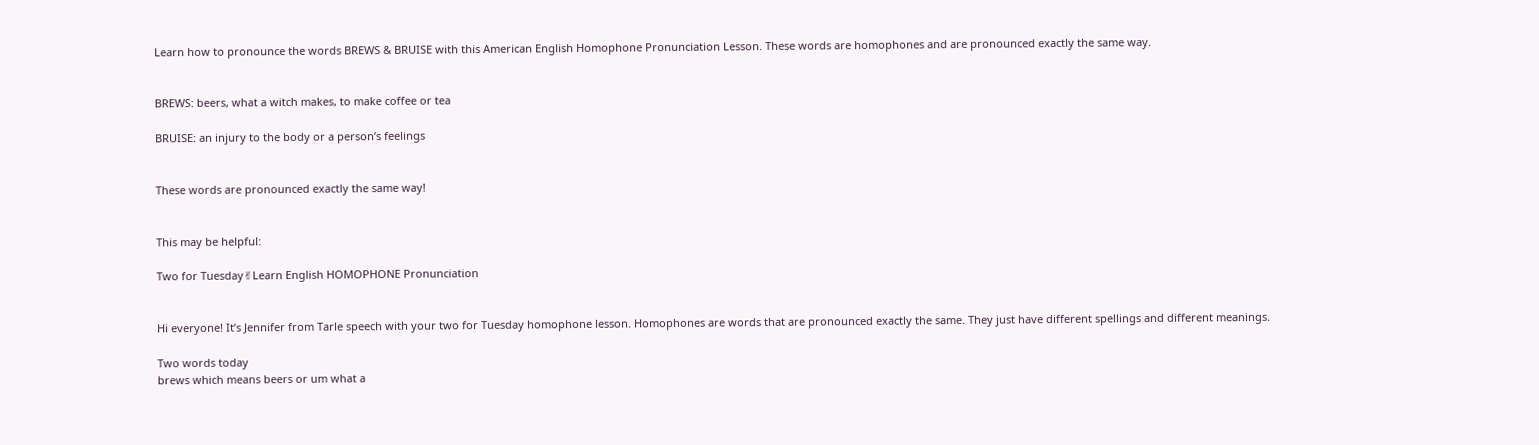Learn how to pronounce the words BREWS & BRUISE with this American English Homophone Pronunciation Lesson. These words are homophones and are pronounced exactly the same way.


BREWS: beers, what a witch makes, to make coffee or tea

BRUISE: an injury to the body or a person’s feelings


These words are pronounced exactly the same way!


This may be helpful:

Two for Tuesday✌Learn English HOMOPHONE Pronunciation


Hi everyone! It’s Jennifer from Tarle speech with your two for Tuesday homophone lesson. Homophones are words that are pronounced exactly the same. They just have different spellings and different meanings.

Two words today
brews which means beers or um what a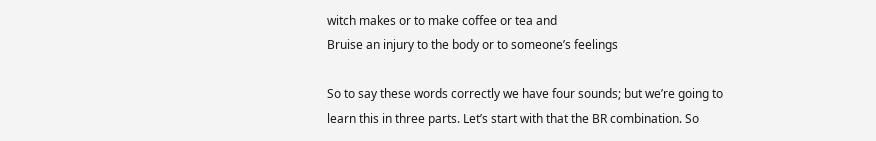witch makes or to make coffee or tea and
Bruise an injury to the body or to someone’s feelings

So to say these words correctly we have four sounds; but we’re going to learn this in three parts. Let’s start with that the BR combination. So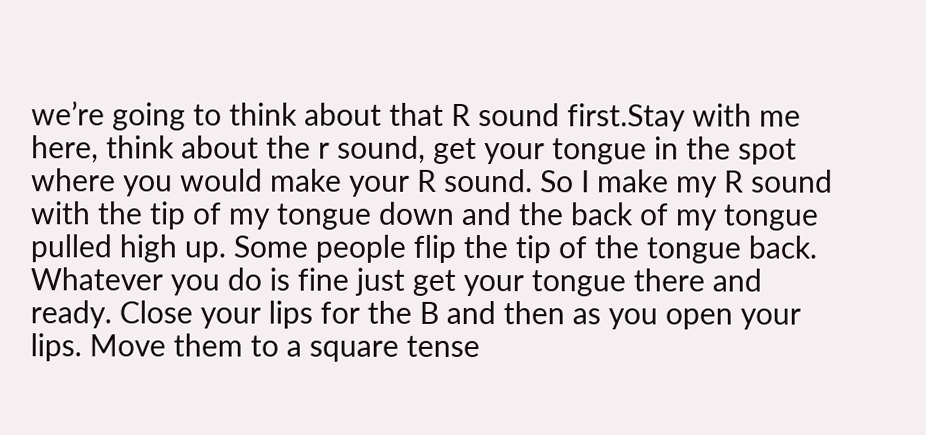we’re going to think about that R sound first.Stay with me here, think about the r sound, get your tongue in the spot where you would make your R sound. So I make my R sound with the tip of my tongue down and the back of my tongue pulled high up. Some people flip the tip of the tongue back. Whatever you do is fine just get your tongue there and ready. Close your lips for the B and then as you open your lips. Move them to a square tense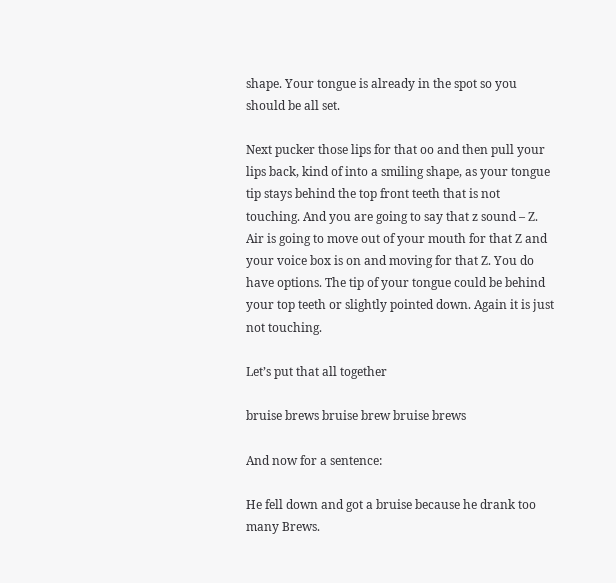shape. Your tongue is already in the spot so you should be all set.

Next pucker those lips for that oo and then pull your lips back, kind of into a smiling shape, as your tongue tip stays behind the top front teeth that is not touching. And you are going to say that z sound – Z. Air is going to move out of your mouth for that Z and your voice box is on and moving for that Z. You do have options. The tip of your tongue could be behind your top teeth or slightly pointed down. Again it is just not touching.

Let’s put that all together

bruise brews bruise brew bruise brews

And now for a sentence:

He fell down and got a bruise because he drank too many Brews.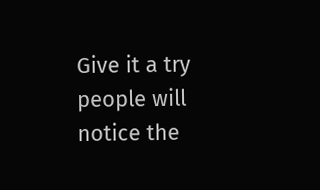Give it a try people will notice the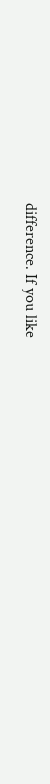difference. If you like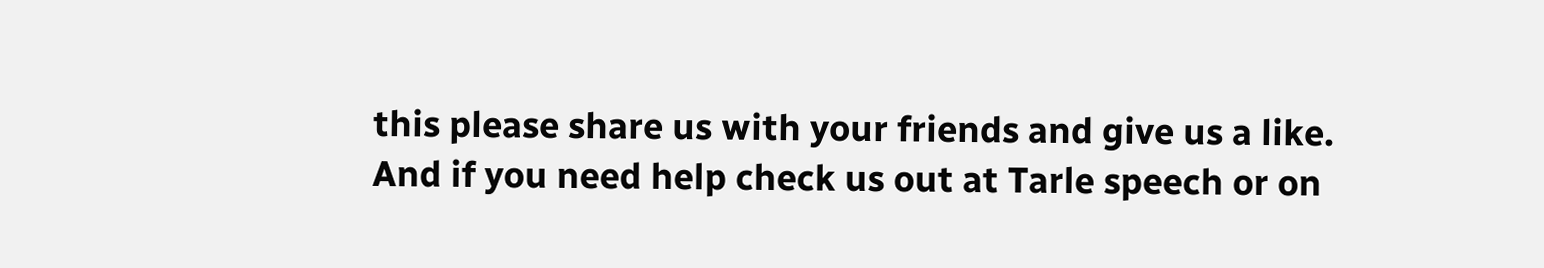this please share us with your friends and give us a like. And if you need help check us out at Tarle speech or on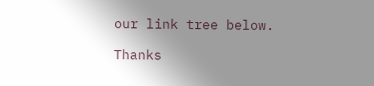our link tree below.

Thanks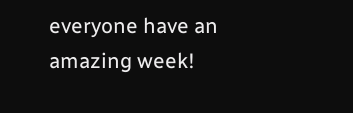everyone have an amazing week!